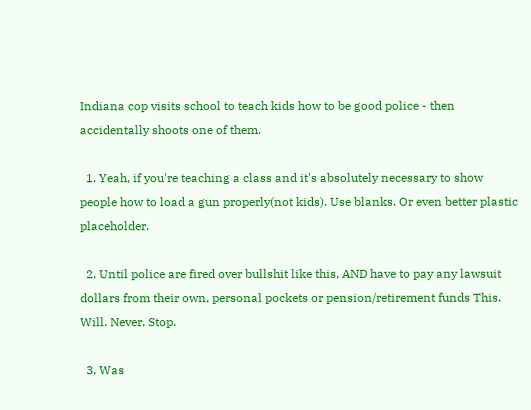Indiana cop visits school to teach kids how to be good police - then accidentally shoots one of them.

  1. Yeah, if you're teaching a class and it's absolutely necessary to show people how to load a gun properly(not kids). Use blanks. Or even better plastic placeholder.

  2. Until police are fired over bullshit like this, AND have to pay any lawsuit dollars from their own, personal pockets or pension/retirement funds This. Will. Never. Stop.

  3. Was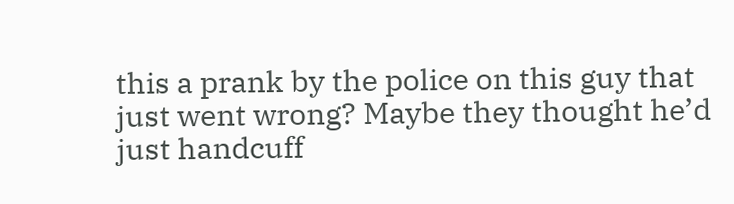this a prank by the police on this guy that just went wrong? Maybe they thought he’d just handcuff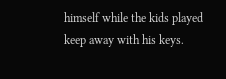himself while the kids played keep away with his keys.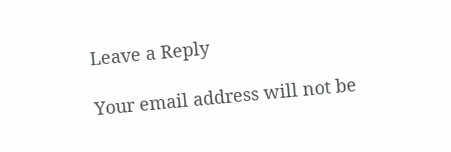Leave a Reply

Your email address will not be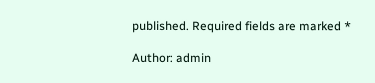published. Required fields are marked *

Author: admin